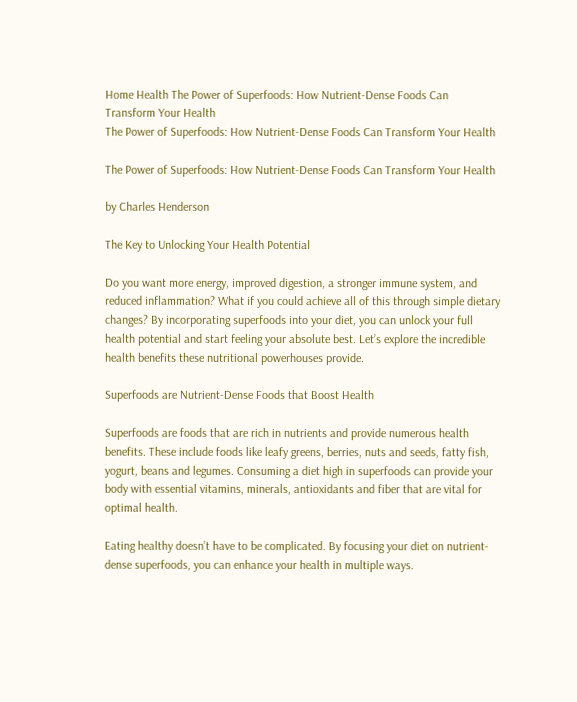Home Health The Power of Superfoods: How Nutrient-Dense Foods Can Transform Your Health
The Power of Superfoods: How Nutrient-Dense Foods Can Transform Your Health

The Power of Superfoods: How Nutrient-Dense Foods Can Transform Your Health

by Charles Henderson

The Key to Unlocking Your Health Potential

Do you want more energy, improved digestion, a stronger immune system, and reduced inflammation? What if you could achieve all of this through simple dietary changes? By incorporating superfoods into your diet, you can unlock your full health potential and start feeling your absolute best. Let’s explore the incredible health benefits these nutritional powerhouses provide.

Superfoods are Nutrient-Dense Foods that Boost Health

Superfoods are foods that are rich in nutrients and provide numerous health benefits. These include foods like leafy greens, berries, nuts and seeds, fatty fish, yogurt, beans and legumes. Consuming a diet high in superfoods can provide your body with essential vitamins, minerals, antioxidants and fiber that are vital for optimal health.

Eating healthy doesn’t have to be complicated. By focusing your diet on nutrient-dense superfoods, you can enhance your health in multiple ways.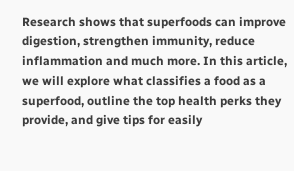Research shows that superfoods can improve digestion, strengthen immunity, reduce inflammation and much more. In this article, we will explore what classifies a food as a superfood, outline the top health perks they provide, and give tips for easily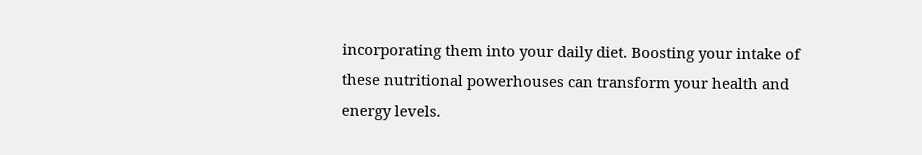incorporating them into your daily diet. Boosting your intake of these nutritional powerhouses can transform your health and energy levels.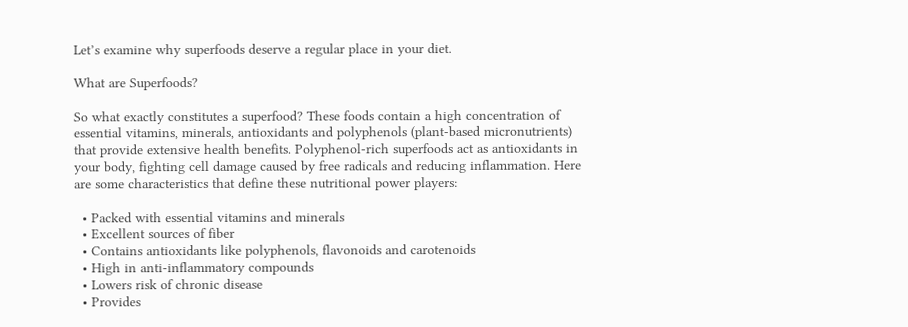Let’s examine why superfoods deserve a regular place in your diet.

What are Superfoods?

So what exactly constitutes a superfood? These foods contain a high concentration of essential vitamins, minerals, antioxidants and polyphenols (plant-based micronutrients) that provide extensive health benefits. Polyphenol-rich superfoods act as antioxidants in your body, fighting cell damage caused by free radicals and reducing inflammation. Here are some characteristics that define these nutritional power players:

  • Packed with essential vitamins and minerals
  • Excellent sources of fiber
  • Contains antioxidants like polyphenols, flavonoids and carotenoids
  • High in anti-inflammatory compounds
  • Lowers risk of chronic disease
  • Provides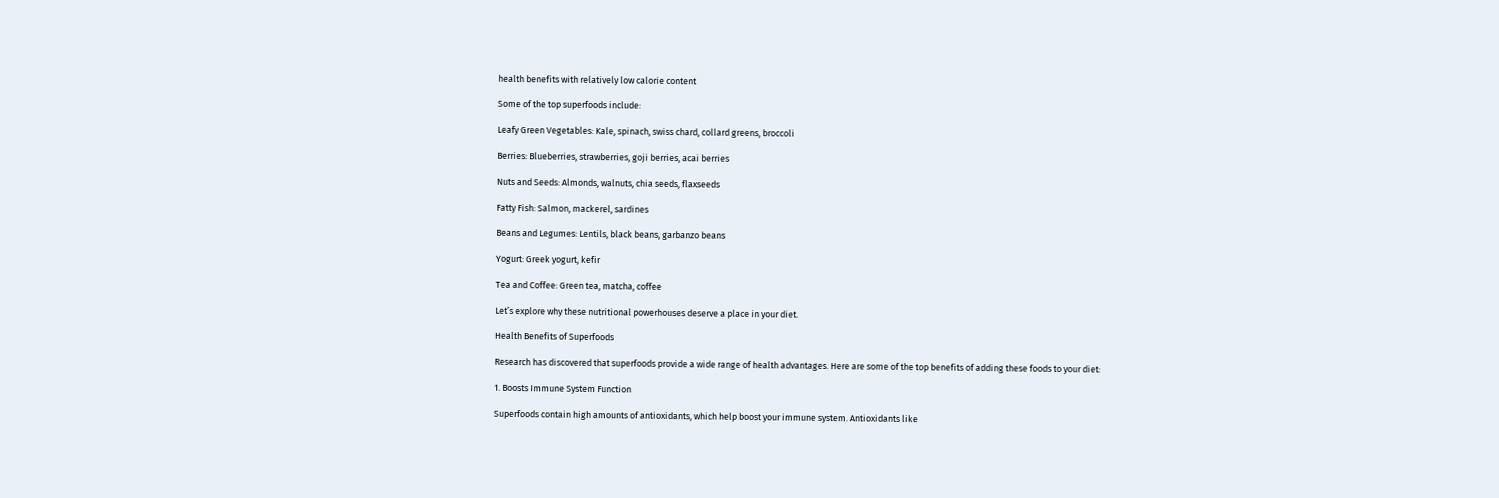health benefits with relatively low calorie content

Some of the top superfoods include:

Leafy Green Vegetables: Kale, spinach, swiss chard, collard greens, broccoli

Berries: Blueberries, strawberries, goji berries, acai berries

Nuts and Seeds: Almonds, walnuts, chia seeds, flaxseeds

Fatty Fish: Salmon, mackerel, sardines

Beans and Legumes: Lentils, black beans, garbanzo beans

Yogurt: Greek yogurt, kefir

Tea and Coffee: Green tea, matcha, coffee

Let’s explore why these nutritional powerhouses deserve a place in your diet.

Health Benefits of Superfoods

Research has discovered that superfoods provide a wide range of health advantages. Here are some of the top benefits of adding these foods to your diet:

1. Boosts Immune System Function

Superfoods contain high amounts of antioxidants, which help boost your immune system. Antioxidants like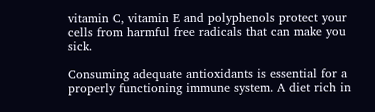vitamin C, vitamin E and polyphenols protect your cells from harmful free radicals that can make you sick.

Consuming adequate antioxidants is essential for a properly functioning immune system. A diet rich in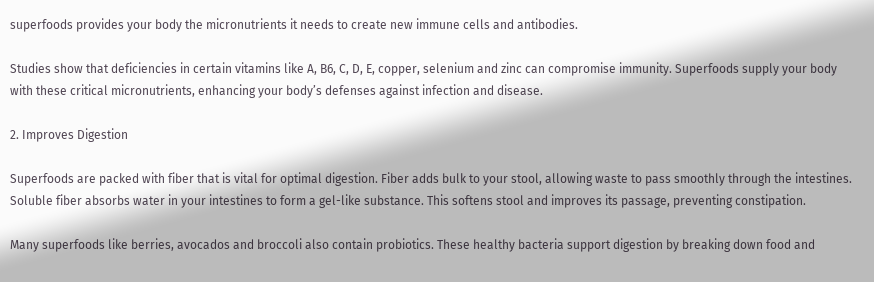superfoods provides your body the micronutrients it needs to create new immune cells and antibodies.

Studies show that deficiencies in certain vitamins like A, B6, C, D, E, copper, selenium and zinc can compromise immunity. Superfoods supply your body with these critical micronutrients, enhancing your body’s defenses against infection and disease.

2. Improves Digestion

Superfoods are packed with fiber that is vital for optimal digestion. Fiber adds bulk to your stool, allowing waste to pass smoothly through the intestines. Soluble fiber absorbs water in your intestines to form a gel-like substance. This softens stool and improves its passage, preventing constipation.

Many superfoods like berries, avocados and broccoli also contain probiotics. These healthy bacteria support digestion by breaking down food and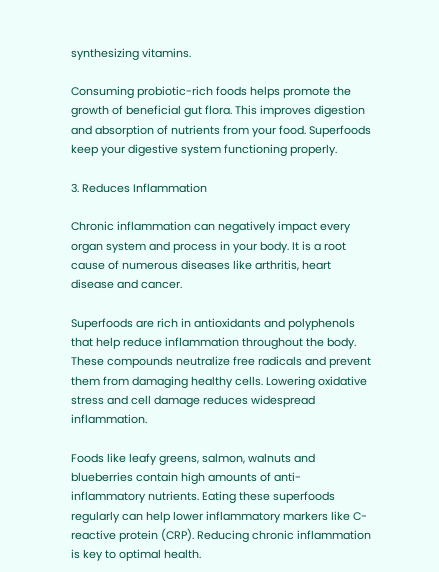synthesizing vitamins.

Consuming probiotic-rich foods helps promote the growth of beneficial gut flora. This improves digestion and absorption of nutrients from your food. Superfoods keep your digestive system functioning properly.

3. Reduces Inflammation

Chronic inflammation can negatively impact every organ system and process in your body. It is a root cause of numerous diseases like arthritis, heart disease and cancer.

Superfoods are rich in antioxidants and polyphenols that help reduce inflammation throughout the body. These compounds neutralize free radicals and prevent them from damaging healthy cells. Lowering oxidative stress and cell damage reduces widespread inflammation.

Foods like leafy greens, salmon, walnuts and blueberries contain high amounts of anti-inflammatory nutrients. Eating these superfoods regularly can help lower inflammatory markers like C-reactive protein (CRP). Reducing chronic inflammation is key to optimal health.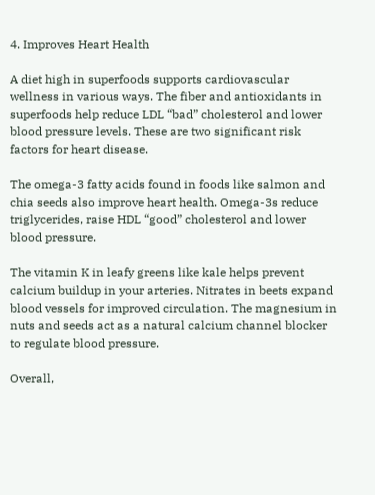4. Improves Heart Health

A diet high in superfoods supports cardiovascular wellness in various ways. The fiber and antioxidants in superfoods help reduce LDL “bad” cholesterol and lower blood pressure levels. These are two significant risk factors for heart disease.

The omega-3 fatty acids found in foods like salmon and chia seeds also improve heart health. Omega-3s reduce triglycerides, raise HDL “good” cholesterol and lower blood pressure.

The vitamin K in leafy greens like kale helps prevent calcium buildup in your arteries. Nitrates in beets expand blood vessels for improved circulation. The magnesium in nuts and seeds act as a natural calcium channel blocker to regulate blood pressure.

Overall,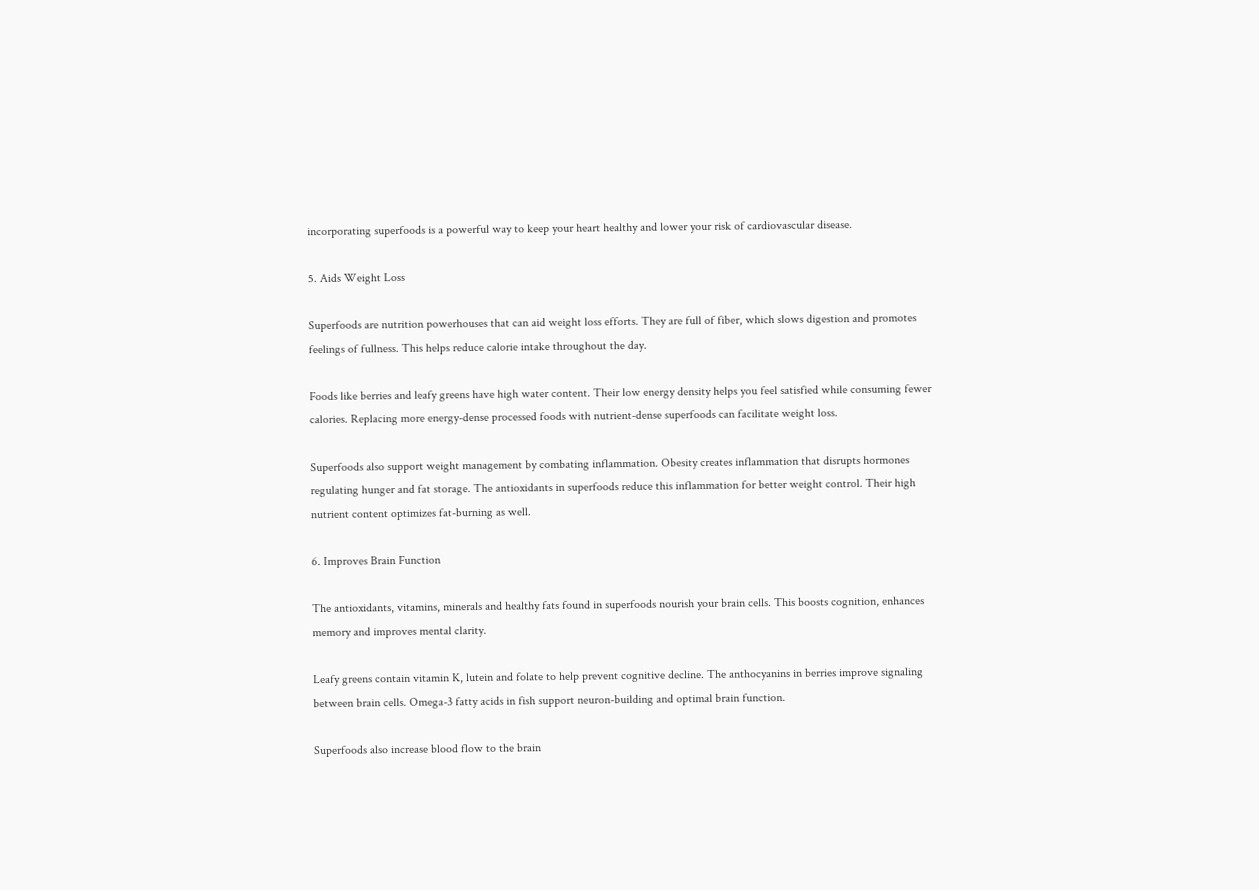incorporating superfoods is a powerful way to keep your heart healthy and lower your risk of cardiovascular disease.

5. Aids Weight Loss

Superfoods are nutrition powerhouses that can aid weight loss efforts. They are full of fiber, which slows digestion and promotes feelings of fullness. This helps reduce calorie intake throughout the day.

Foods like berries and leafy greens have high water content. Their low energy density helps you feel satisfied while consuming fewer calories. Replacing more energy-dense processed foods with nutrient-dense superfoods can facilitate weight loss.

Superfoods also support weight management by combating inflammation. Obesity creates inflammation that disrupts hormones regulating hunger and fat storage. The antioxidants in superfoods reduce this inflammation for better weight control. Their high nutrient content optimizes fat-burning as well.

6. Improves Brain Function

The antioxidants, vitamins, minerals and healthy fats found in superfoods nourish your brain cells. This boosts cognition, enhances memory and improves mental clarity.

Leafy greens contain vitamin K, lutein and folate to help prevent cognitive decline. The anthocyanins in berries improve signaling between brain cells. Omega-3 fatty acids in fish support neuron-building and optimal brain function.

Superfoods also increase blood flow to the brain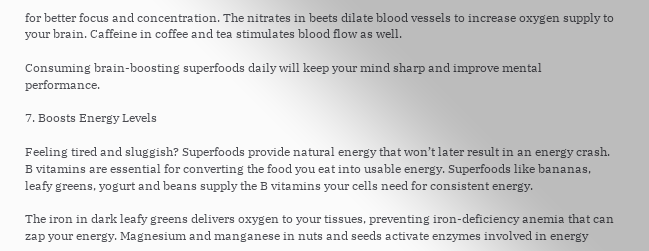for better focus and concentration. The nitrates in beets dilate blood vessels to increase oxygen supply to your brain. Caffeine in coffee and tea stimulates blood flow as well.

Consuming brain-boosting superfoods daily will keep your mind sharp and improve mental performance.

7. Boosts Energy Levels

Feeling tired and sluggish? Superfoods provide natural energy that won’t later result in an energy crash. B vitamins are essential for converting the food you eat into usable energy. Superfoods like bananas, leafy greens, yogurt and beans supply the B vitamins your cells need for consistent energy.

The iron in dark leafy greens delivers oxygen to your tissues, preventing iron-deficiency anemia that can zap your energy. Magnesium and manganese in nuts and seeds activate enzymes involved in energy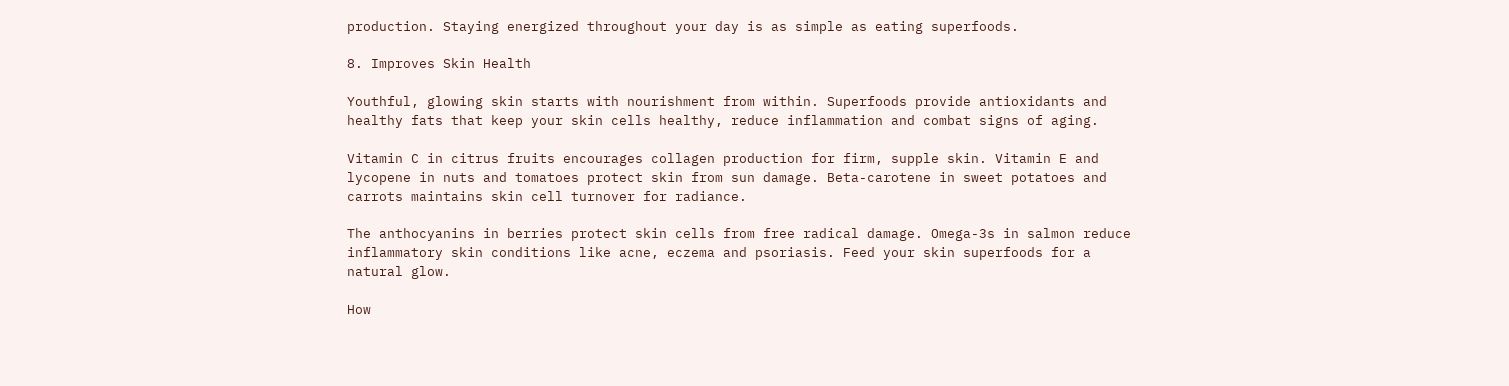production. Staying energized throughout your day is as simple as eating superfoods.

8. Improves Skin Health

Youthful, glowing skin starts with nourishment from within. Superfoods provide antioxidants and healthy fats that keep your skin cells healthy, reduce inflammation and combat signs of aging.

Vitamin C in citrus fruits encourages collagen production for firm, supple skin. Vitamin E and lycopene in nuts and tomatoes protect skin from sun damage. Beta-carotene in sweet potatoes and carrots maintains skin cell turnover for radiance.

The anthocyanins in berries protect skin cells from free radical damage. Omega-3s in salmon reduce inflammatory skin conditions like acne, eczema and psoriasis. Feed your skin superfoods for a natural glow.

How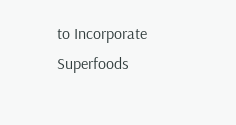to Incorporate Superfoods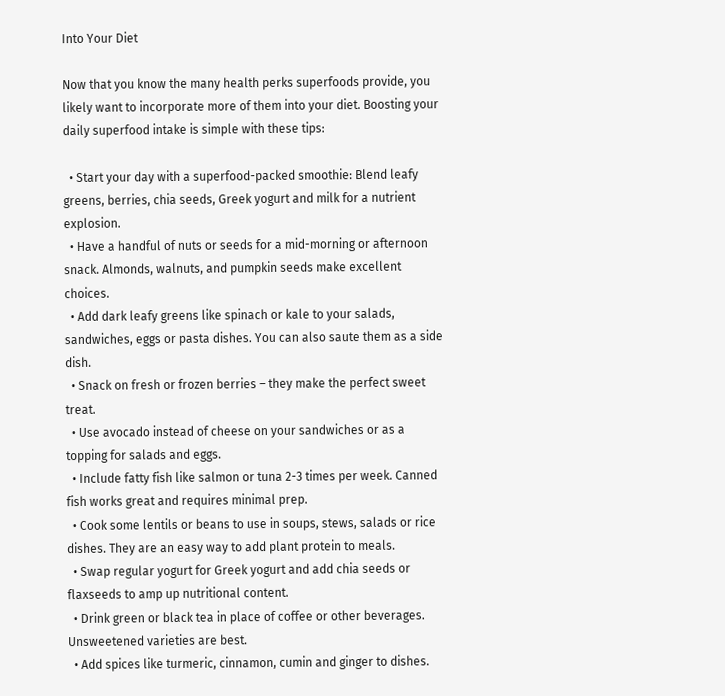Into Your Diet

Now that you know the many health perks superfoods provide, you likely want to incorporate more of them into your diet. Boosting your daily superfood intake is simple with these tips:

  • Start your day with a superfood-packed smoothie: Blend leafy greens, berries, chia seeds, Greek yogurt and milk for a nutrient explosion.
  • Have a handful of nuts or seeds for a mid-morning or afternoon snack. Almonds, walnuts, and pumpkin seeds make excellent choices.
  • Add dark leafy greens like spinach or kale to your salads, sandwiches, eggs or pasta dishes. You can also saute them as a side dish.
  • Snack on fresh or frozen berries – they make the perfect sweet treat.
  • Use avocado instead of cheese on your sandwiches or as a topping for salads and eggs.
  • Include fatty fish like salmon or tuna 2-3 times per week. Canned fish works great and requires minimal prep.
  • Cook some lentils or beans to use in soups, stews, salads or rice dishes. They are an easy way to add plant protein to meals.
  • Swap regular yogurt for Greek yogurt and add chia seeds or flaxseeds to amp up nutritional content.
  • Drink green or black tea in place of coffee or other beverages. Unsweetened varieties are best.
  • Add spices like turmeric, cinnamon, cumin and ginger to dishes.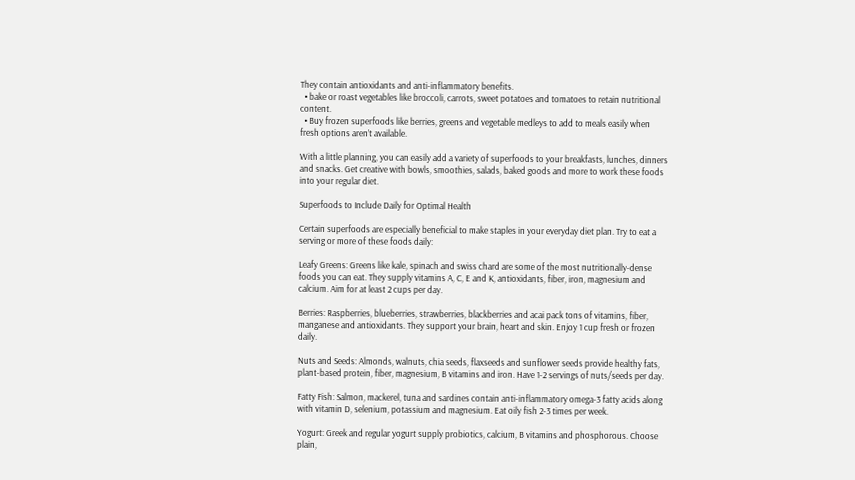They contain antioxidants and anti-inflammatory benefits.
  • bake or roast vegetables like broccoli, carrots, sweet potatoes and tomatoes to retain nutritional content.
  • Buy frozen superfoods like berries, greens and vegetable medleys to add to meals easily when fresh options aren’t available.

With a little planning, you can easily add a variety of superfoods to your breakfasts, lunches, dinners and snacks. Get creative with bowls, smoothies, salads, baked goods and more to work these foods into your regular diet.

Superfoods to Include Daily for Optimal Health

Certain superfoods are especially beneficial to make staples in your everyday diet plan. Try to eat a serving or more of these foods daily:

Leafy Greens: Greens like kale, spinach and swiss chard are some of the most nutritionally-dense foods you can eat. They supply vitamins A, C, E and K, antioxidants, fiber, iron, magnesium and calcium. Aim for at least 2 cups per day.

Berries: Raspberries, blueberries, strawberries, blackberries and acai pack tons of vitamins, fiber, manganese and antioxidants. They support your brain, heart and skin. Enjoy 1 cup fresh or frozen daily.

Nuts and Seeds: Almonds, walnuts, chia seeds, flaxseeds and sunflower seeds provide healthy fats, plant-based protein, fiber, magnesium, B vitamins and iron. Have 1-2 servings of nuts/seeds per day.

Fatty Fish: Salmon, mackerel, tuna and sardines contain anti-inflammatory omega-3 fatty acids along with vitamin D, selenium, potassium and magnesium. Eat oily fish 2-3 times per week.

Yogurt: Greek and regular yogurt supply probiotics, calcium, B vitamins and phosphorous. Choose plain,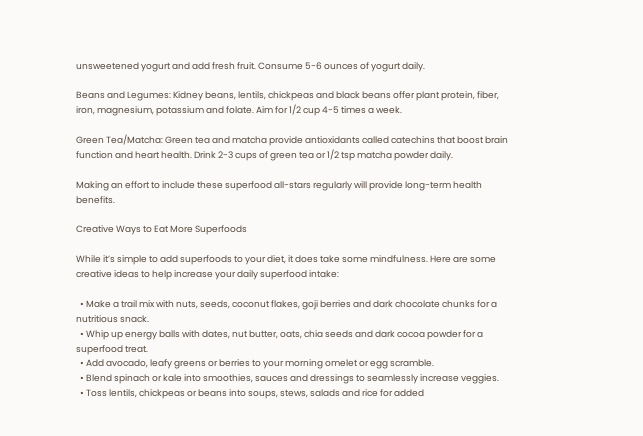unsweetened yogurt and add fresh fruit. Consume 5-6 ounces of yogurt daily.

Beans and Legumes: Kidney beans, lentils, chickpeas and black beans offer plant protein, fiber, iron, magnesium, potassium and folate. Aim for 1/2 cup 4-5 times a week.

Green Tea/Matcha: Green tea and matcha provide antioxidants called catechins that boost brain function and heart health. Drink 2-3 cups of green tea or 1/2 tsp matcha powder daily.

Making an effort to include these superfood all-stars regularly will provide long-term health benefits.

Creative Ways to Eat More Superfoods

While it’s simple to add superfoods to your diet, it does take some mindfulness. Here are some creative ideas to help increase your daily superfood intake:

  • Make a trail mix with nuts, seeds, coconut flakes, goji berries and dark chocolate chunks for a nutritious snack.
  • Whip up energy balls with dates, nut butter, oats, chia seeds and dark cocoa powder for a superfood treat.
  • Add avocado, leafy greens or berries to your morning omelet or egg scramble.
  • Blend spinach or kale into smoothies, sauces and dressings to seamlessly increase veggies.
  • Toss lentils, chickpeas or beans into soups, stews, salads and rice for added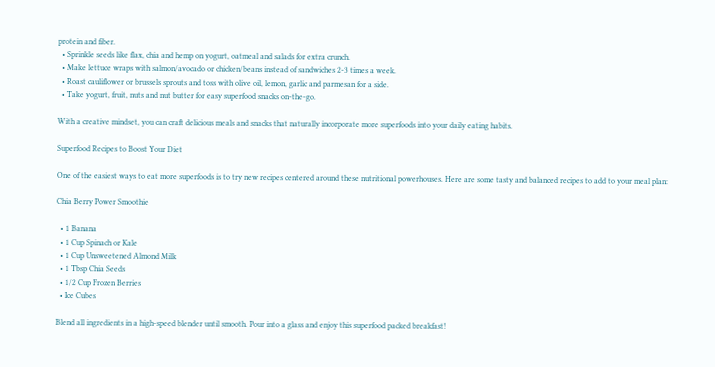protein and fiber.
  • Sprinkle seeds like flax, chia and hemp on yogurt, oatmeal and salads for extra crunch.
  • Make lettuce wraps with salmon/avocado or chicken/beans instead of sandwiches 2-3 times a week.
  • Roast cauliflower or brussels sprouts and toss with olive oil, lemon, garlic and parmesan for a side.
  • Take yogurt, fruit, nuts and nut butter for easy superfood snacks on-the-go.

With a creative mindset, you can craft delicious meals and snacks that naturally incorporate more superfoods into your daily eating habits.

Superfood Recipes to Boost Your Diet

One of the easiest ways to eat more superfoods is to try new recipes centered around these nutritional powerhouses. Here are some tasty and balanced recipes to add to your meal plan:

Chia Berry Power Smoothie

  • 1 Banana
  • 1 Cup Spinach or Kale
  • 1 Cup Unsweetened Almond Milk
  • 1 Tbsp Chia Seeds
  • 1/2 Cup Frozen Berries
  • Ice Cubes

Blend all ingredients in a high-speed blender until smooth. Pour into a glass and enjoy this superfood packed breakfast!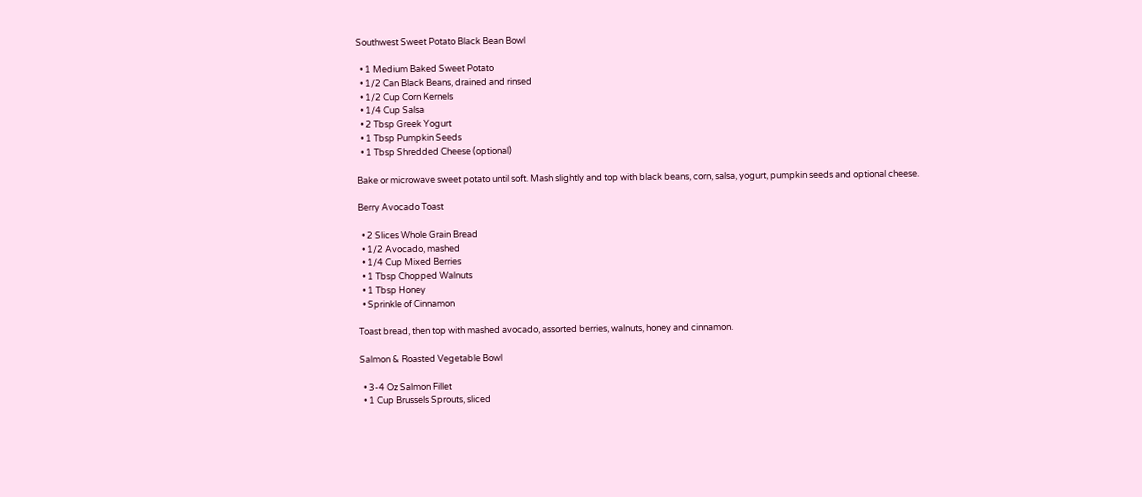Southwest Sweet Potato Black Bean Bowl

  • 1 Medium Baked Sweet Potato
  • 1/2 Can Black Beans, drained and rinsed
  • 1/2 Cup Corn Kernels
  • 1/4 Cup Salsa
  • 2 Tbsp Greek Yogurt
  • 1 Tbsp Pumpkin Seeds
  • 1 Tbsp Shredded Cheese (optional)

Bake or microwave sweet potato until soft. Mash slightly and top with black beans, corn, salsa, yogurt, pumpkin seeds and optional cheese.

Berry Avocado Toast

  • 2 Slices Whole Grain Bread
  • 1/2 Avocado, mashed
  • 1/4 Cup Mixed Berries
  • 1 Tbsp Chopped Walnuts
  • 1 Tbsp Honey
  • Sprinkle of Cinnamon

Toast bread, then top with mashed avocado, assorted berries, walnuts, honey and cinnamon.

Salmon & Roasted Vegetable Bowl

  • 3-4 Oz Salmon Fillet
  • 1 Cup Brussels Sprouts, sliced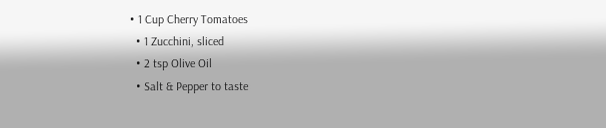• 1 Cup Cherry Tomatoes
  • 1 Zucchini, sliced
  • 2 tsp Olive Oil
  • Salt & Pepper to taste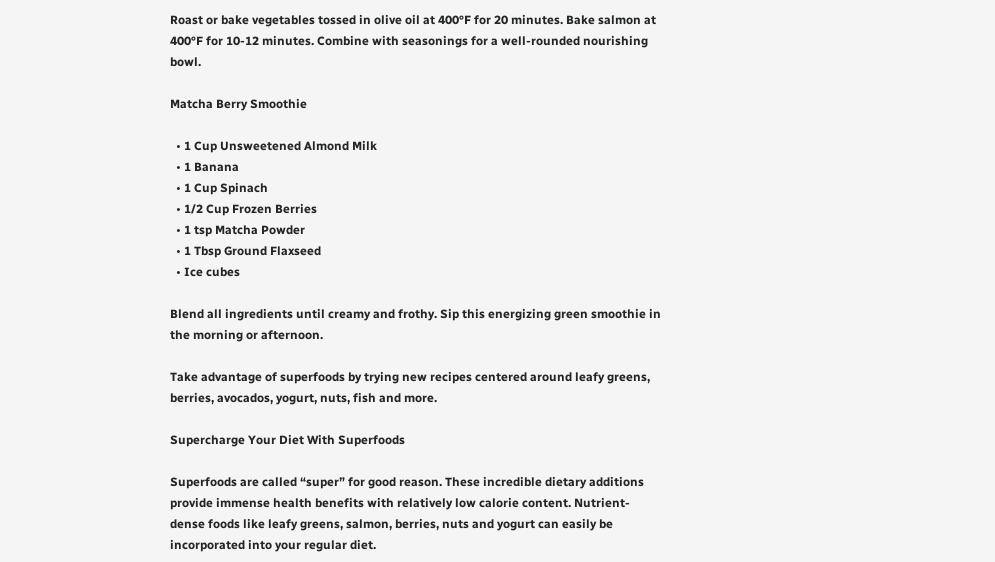Roast or bake vegetables tossed in olive oil at 400°F for 20 minutes. Bake salmon at 400°F for 10-12 minutes. Combine with seasonings for a well-rounded nourishing bowl.

Matcha Berry Smoothie

  • 1 Cup Unsweetened Almond Milk
  • 1 Banana
  • 1 Cup Spinach
  • 1/2 Cup Frozen Berries
  • 1 tsp Matcha Powder
  • 1 Tbsp Ground Flaxseed
  • Ice cubes

Blend all ingredients until creamy and frothy. Sip this energizing green smoothie in the morning or afternoon.

Take advantage of superfoods by trying new recipes centered around leafy greens, berries, avocados, yogurt, nuts, fish and more.

Supercharge Your Diet With Superfoods

Superfoods are called “super” for good reason. These incredible dietary additions provide immense health benefits with relatively low calorie content. Nutrient-dense foods like leafy greens, salmon, berries, nuts and yogurt can easily be incorporated into your regular diet.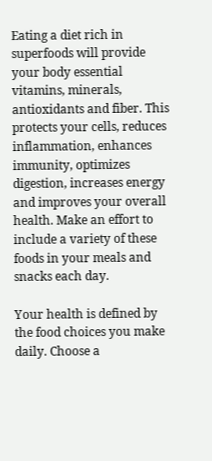Eating a diet rich in superfoods will provide your body essential vitamins, minerals, antioxidants and fiber. This protects your cells, reduces inflammation, enhances immunity, optimizes digestion, increases energy and improves your overall health. Make an effort to include a variety of these foods in your meals and snacks each day.

Your health is defined by the food choices you make daily. Choose a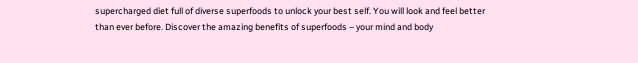supercharged diet full of diverse superfoods to unlock your best self. You will look and feel better than ever before. Discover the amazing benefits of superfoods – your mind and body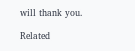will thank you.

Related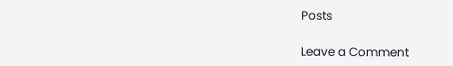Posts

Leave a Comment